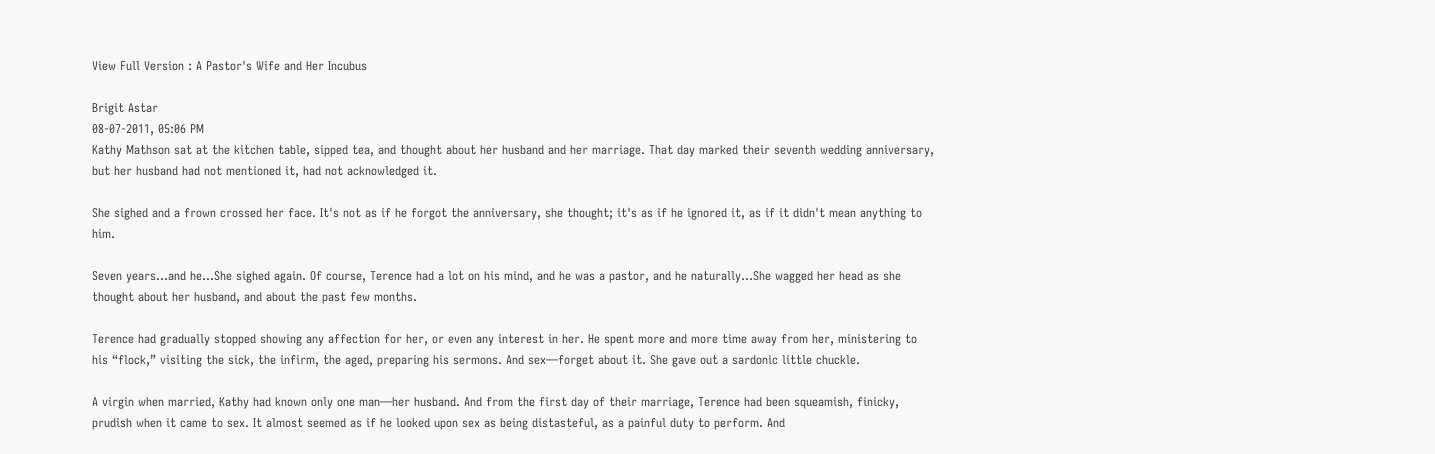View Full Version : A Pastor's Wife and Her Incubus

Brigit Astar
08-07-2011, 05:06 PM
Kathy Mathson sat at the kitchen table, sipped tea, and thought about her husband and her marriage. That day marked their seventh wedding anniversary, but her husband had not mentioned it, had not acknowledged it.

She sighed and a frown crossed her face. It's not as if he forgot the anniversary, she thought; it's as if he ignored it, as if it didn't mean anything to him.

Seven years...and he...She sighed again. Of course, Terence had a lot on his mind, and he was a pastor, and he naturally...She wagged her head as she thought about her husband, and about the past few months.

Terence had gradually stopped showing any affection for her, or even any interest in her. He spent more and more time away from her, ministering to his “flock,” visiting the sick, the infirm, the aged, preparing his sermons. And sex—forget about it. She gave out a sardonic little chuckle.

A virgin when married, Kathy had known only one man—her husband. And from the first day of their marriage, Terence had been squeamish, finicky, prudish when it came to sex. It almost seemed as if he looked upon sex as being distasteful, as a painful duty to perform. And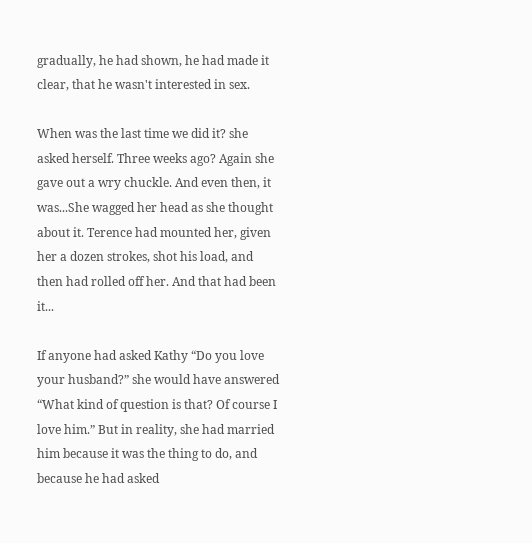gradually, he had shown, he had made it clear, that he wasn't interested in sex.

When was the last time we did it? she asked herself. Three weeks ago? Again she gave out a wry chuckle. And even then, it was...She wagged her head as she thought about it. Terence had mounted her, given her a dozen strokes, shot his load, and then had rolled off her. And that had been it...

If anyone had asked Kathy “Do you love your husband?” she would have answered “What kind of question is that? Of course I love him.” But in reality, she had married him because it was the thing to do, and because he had asked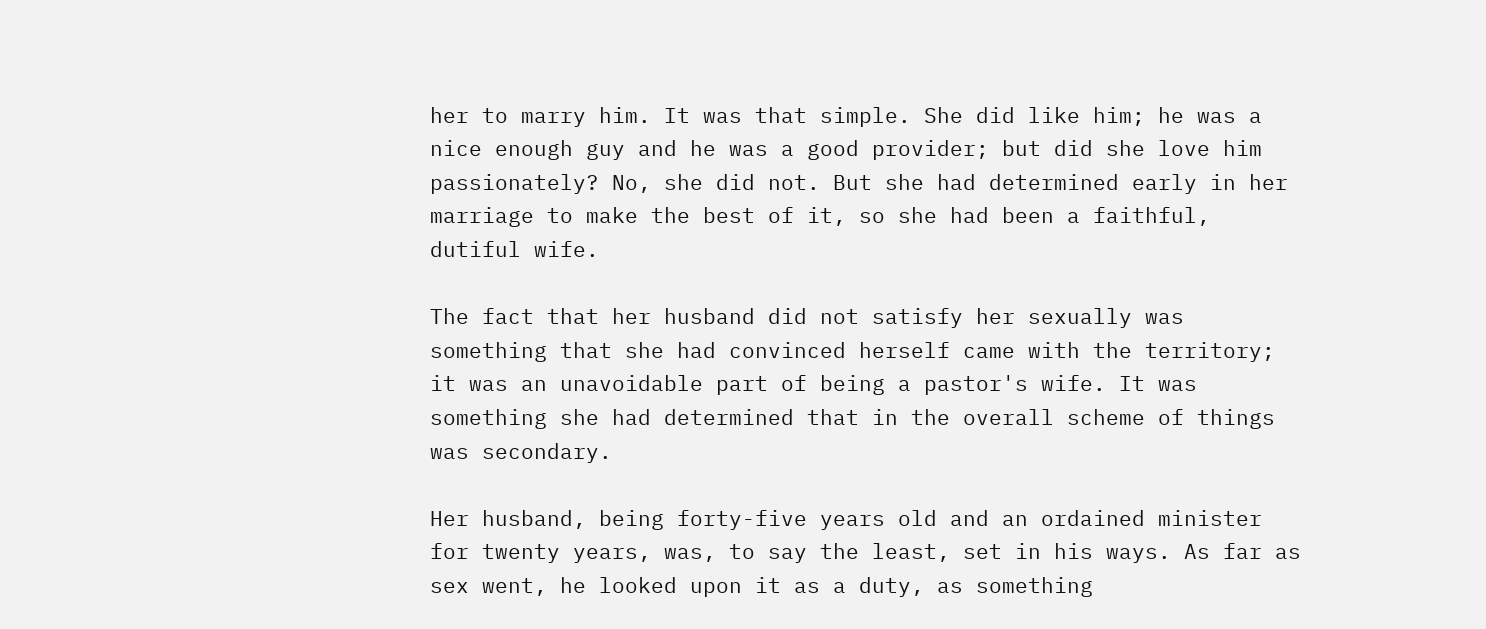her to marry him. It was that simple. She did like him; he was a nice enough guy and he was a good provider; but did she love him passionately? No, she did not. But she had determined early in her marriage to make the best of it, so she had been a faithful, dutiful wife.

The fact that her husband did not satisfy her sexually was something that she had convinced herself came with the territory; it was an unavoidable part of being a pastor's wife. It was something she had determined that in the overall scheme of things was secondary.

Her husband, being forty-five years old and an ordained minister for twenty years, was, to say the least, set in his ways. As far as sex went, he looked upon it as a duty, as something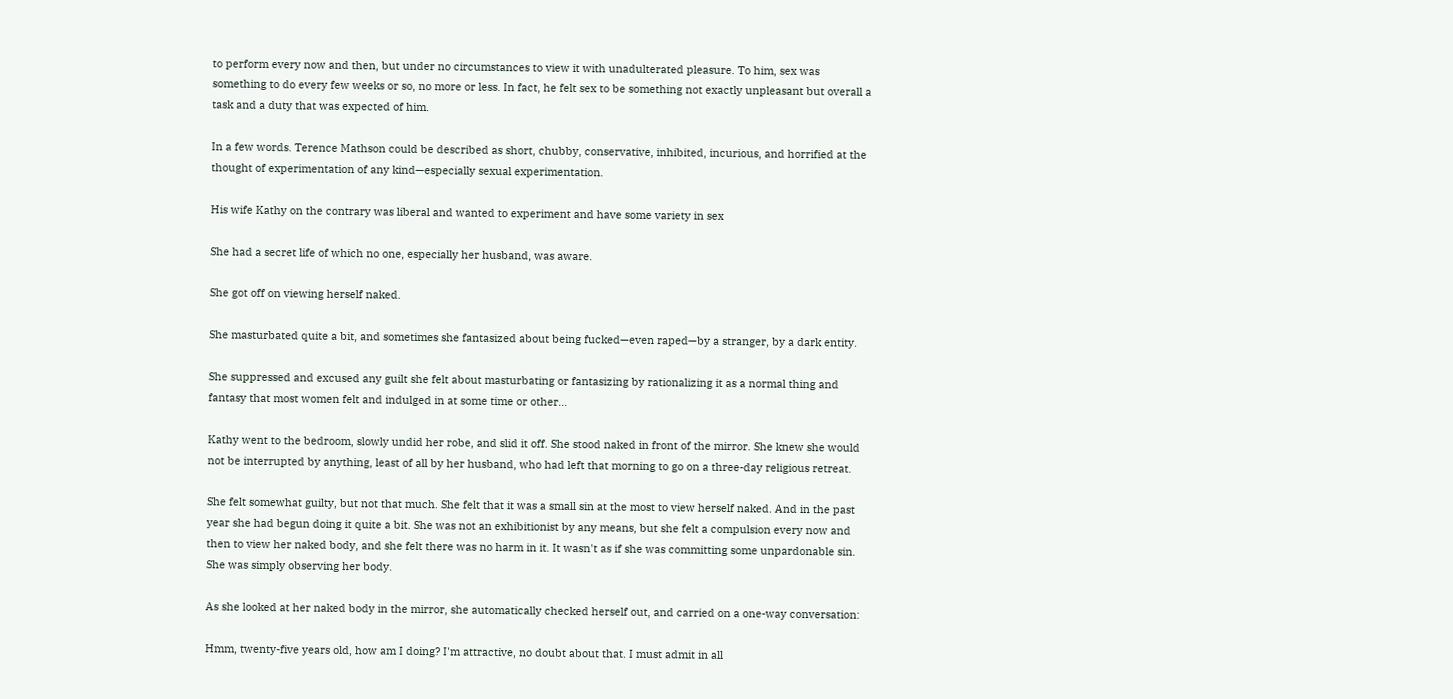to perform every now and then, but under no circumstances to view it with unadulterated pleasure. To him, sex was something to do every few weeks or so, no more or less. In fact, he felt sex to be something not exactly unpleasant but overall a task and a duty that was expected of him.

In a few words. Terence Mathson could be described as short, chubby, conservative, inhibited, incurious, and horrified at the thought of experimentation of any kind—especially sexual experimentation.

His wife Kathy on the contrary was liberal and wanted to experiment and have some variety in sex

She had a secret life of which no one, especially her husband, was aware.

She got off on viewing herself naked.

She masturbated quite a bit, and sometimes she fantasized about being fucked—even raped—by a stranger, by a dark entity.

She suppressed and excused any guilt she felt about masturbating or fantasizing by rationalizing it as a normal thing and fantasy that most women felt and indulged in at some time or other...

Kathy went to the bedroom, slowly undid her robe, and slid it off. She stood naked in front of the mirror. She knew she would not be interrupted by anything, least of all by her husband, who had left that morning to go on a three-day religious retreat.

She felt somewhat guilty, but not that much. She felt that it was a small sin at the most to view herself naked. And in the past year she had begun doing it quite a bit. She was not an exhibitionist by any means, but she felt a compulsion every now and then to view her naked body, and she felt there was no harm in it. It wasn't as if she was committing some unpardonable sin. She was simply observing her body.

As she looked at her naked body in the mirror, she automatically checked herself out, and carried on a one-way conversation:

Hmm, twenty-five years old, how am I doing? I'm attractive, no doubt about that. I must admit in all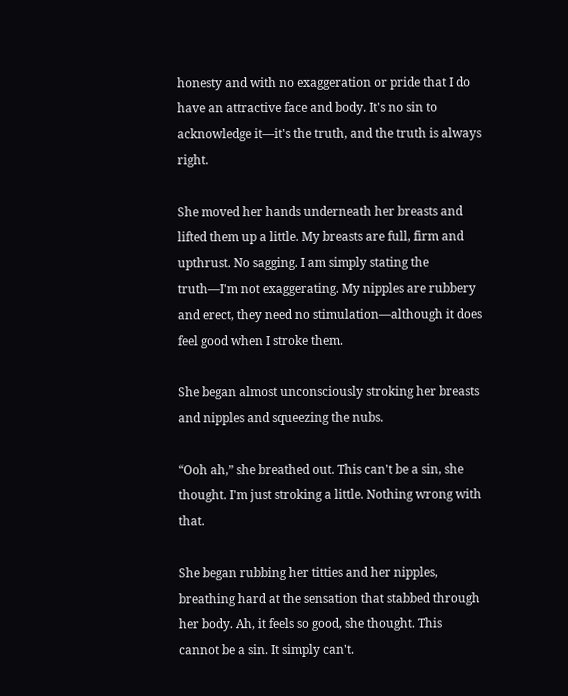honesty and with no exaggeration or pride that I do have an attractive face and body. It's no sin to acknowledge it—it's the truth, and the truth is always right.

She moved her hands underneath her breasts and lifted them up a little. My breasts are full, firm and upthrust. No sagging. I am simply stating the truth—I'm not exaggerating. My nipples are rubbery and erect, they need no stimulation—although it does feel good when I stroke them.

She began almost unconsciously stroking her breasts and nipples and squeezing the nubs.

“Ooh ah,” she breathed out. This can't be a sin, she thought. I'm just stroking a little. Nothing wrong with that.

She began rubbing her titties and her nipples, breathing hard at the sensation that stabbed through her body. Ah, it feels so good, she thought. This cannot be a sin. It simply can't.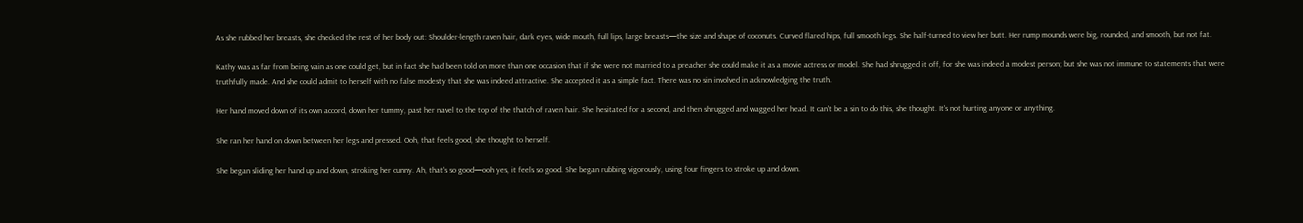As she rubbed her breasts, she checked the rest of her body out: Shoulder-length raven hair, dark eyes, wide mouth, full lips, large breasts—the size and shape of coconuts. Curved flared hips, full smooth legs. She half-turned to view her butt. Her rump mounds were big, rounded, and smooth, but not fat.

Kathy was as far from being vain as one could get, but in fact she had been told on more than one occasion that if she were not married to a preacher she could make it as a movie actress or model. She had shrugged it off, for she was indeed a modest person; but she was not immune to statements that were truthfully made. And she could admit to herself with no false modesty that she was indeed attractive. She accepted it as a simple fact. There was no sin involved in acknowledging the truth.

Her hand moved down of its own accord, down her tummy, past her navel to the top of the thatch of raven hair. She hesitated for a second, and then shrugged and wagged her head. It can't be a sin to do this, she thought. It's not hurting anyone or anything.

She ran her hand on down between her legs and pressed. Ooh, that feels good, she thought to herself.

She began sliding her hand up and down, stroking her cunny. Ah, that's so good—ooh yes, it feels so good. She began rubbing vigorously, using four fingers to stroke up and down.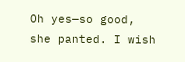Oh yes—so good, she panted. I wish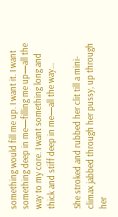something would fill me up. I want it. I want something deep in me—filling me up—all the way to my core. I want something long and thick and stiff deep in me—all the way...

She stroked and rubbed her clit till a mini-climax jabbed through her pussy, up through her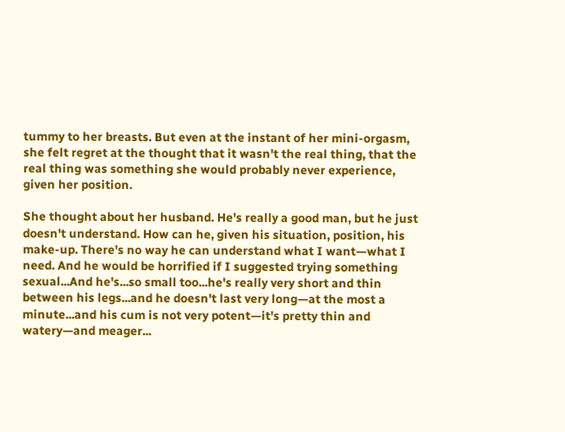tummy to her breasts. But even at the instant of her mini-orgasm, she felt regret at the thought that it wasn't the real thing, that the real thing was something she would probably never experience, given her position.

She thought about her husband. He's really a good man, but he just doesn't understand. How can he, given his situation, position, his make-up. There's no way he can understand what I want—what I need. And he would be horrified if I suggested trying something sexual...And he's...so small too...he's really very short and thin between his legs...and he doesn't last very long—at the most a minute...and his cum is not very potent—it's pretty thin and watery—and meager...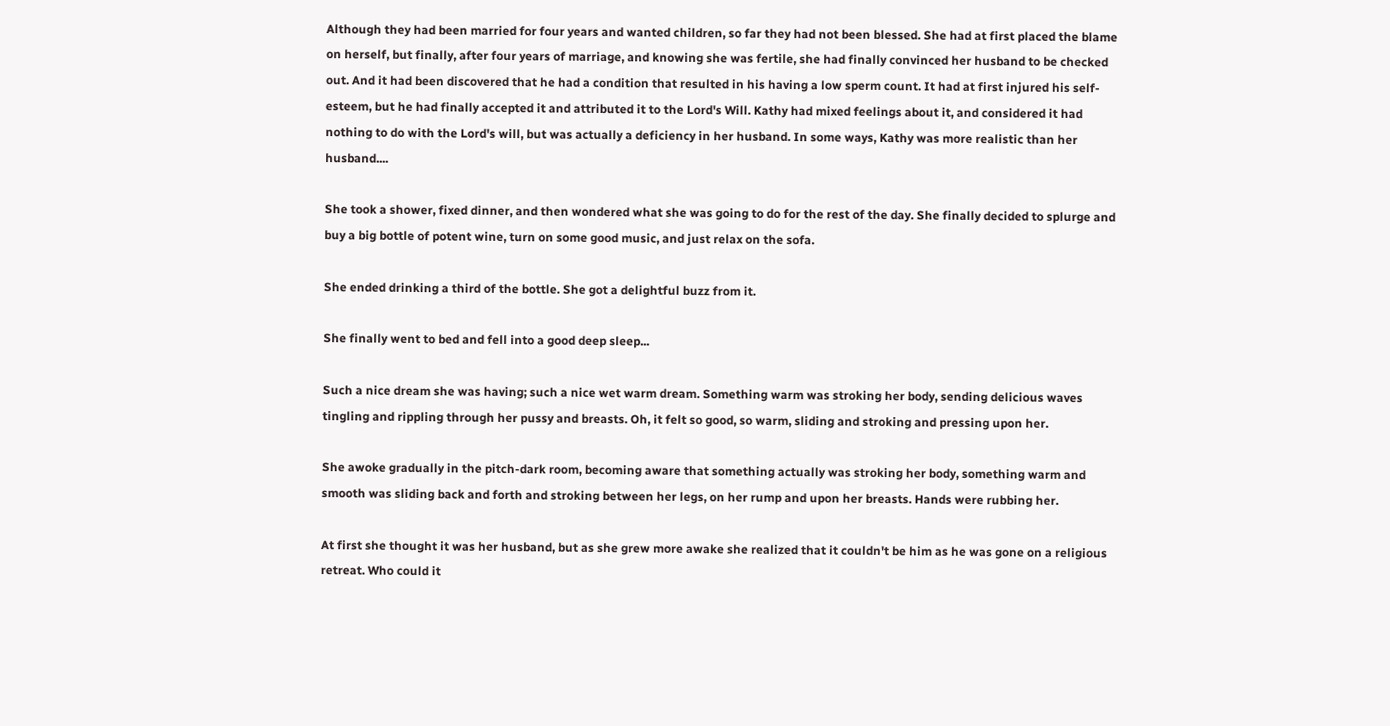Although they had been married for four years and wanted children, so far they had not been blessed. She had at first placed the blame on herself, but finally, after four years of marriage, and knowing she was fertile, she had finally convinced her husband to be checked out. And it had been discovered that he had a condition that resulted in his having a low sperm count. It had at first injured his self-esteem, but he had finally accepted it and attributed it to the Lord's Will. Kathy had mixed feelings about it, and considered it had nothing to do with the Lord's will, but was actually a deficiency in her husband. In some ways, Kathy was more realistic than her husband....

She took a shower, fixed dinner, and then wondered what she was going to do for the rest of the day. She finally decided to splurge and buy a big bottle of potent wine, turn on some good music, and just relax on the sofa.

She ended drinking a third of the bottle. She got a delightful buzz from it.

She finally went to bed and fell into a good deep sleep...

Such a nice dream she was having; such a nice wet warm dream. Something warm was stroking her body, sending delicious waves tingling and rippling through her pussy and breasts. Oh, it felt so good, so warm, sliding and stroking and pressing upon her.

She awoke gradually in the pitch-dark room, becoming aware that something actually was stroking her body, something warm and smooth was sliding back and forth and stroking between her legs, on her rump and upon her breasts. Hands were rubbing her.

At first she thought it was her husband, but as she grew more awake she realized that it couldn't be him as he was gone on a religious retreat. Who could it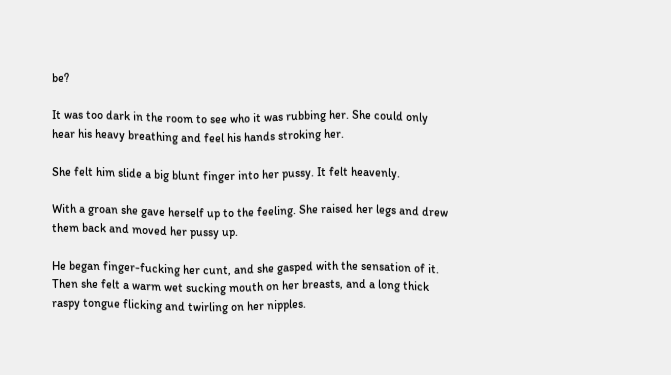be?

It was too dark in the room to see who it was rubbing her. She could only hear his heavy breathing and feel his hands stroking her.

She felt him slide a big blunt finger into her pussy. It felt heavenly.

With a groan she gave herself up to the feeling. She raised her legs and drew them back and moved her pussy up.

He began finger-fucking her cunt, and she gasped with the sensation of it. Then she felt a warm wet sucking mouth on her breasts, and a long thick raspy tongue flicking and twirling on her nipples.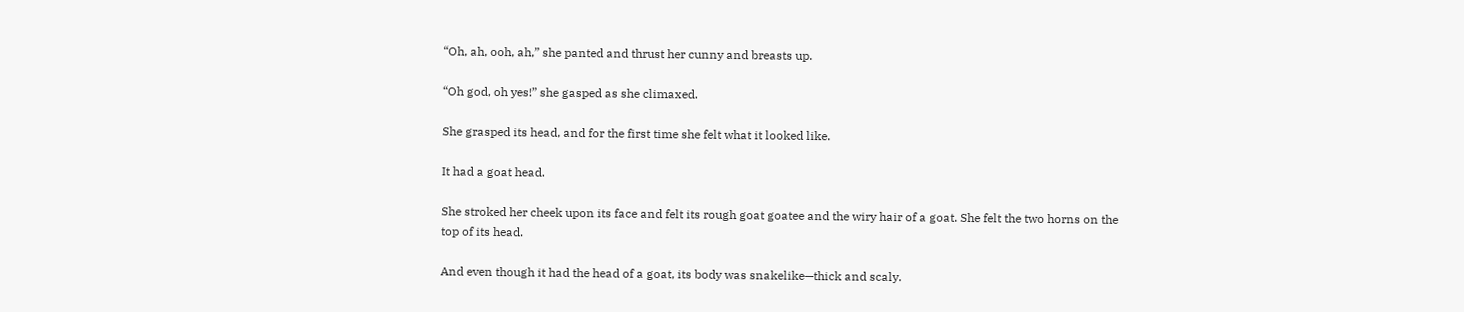“Oh, ah, ooh, ah,” she panted and thrust her cunny and breasts up.

“Oh god, oh yes!” she gasped as she climaxed.

She grasped its head, and for the first time she felt what it looked like.

It had a goat head.

She stroked her cheek upon its face and felt its rough goat goatee and the wiry hair of a goat. She felt the two horns on the top of its head.

And even though it had the head of a goat, its body was snakelike—thick and scaly.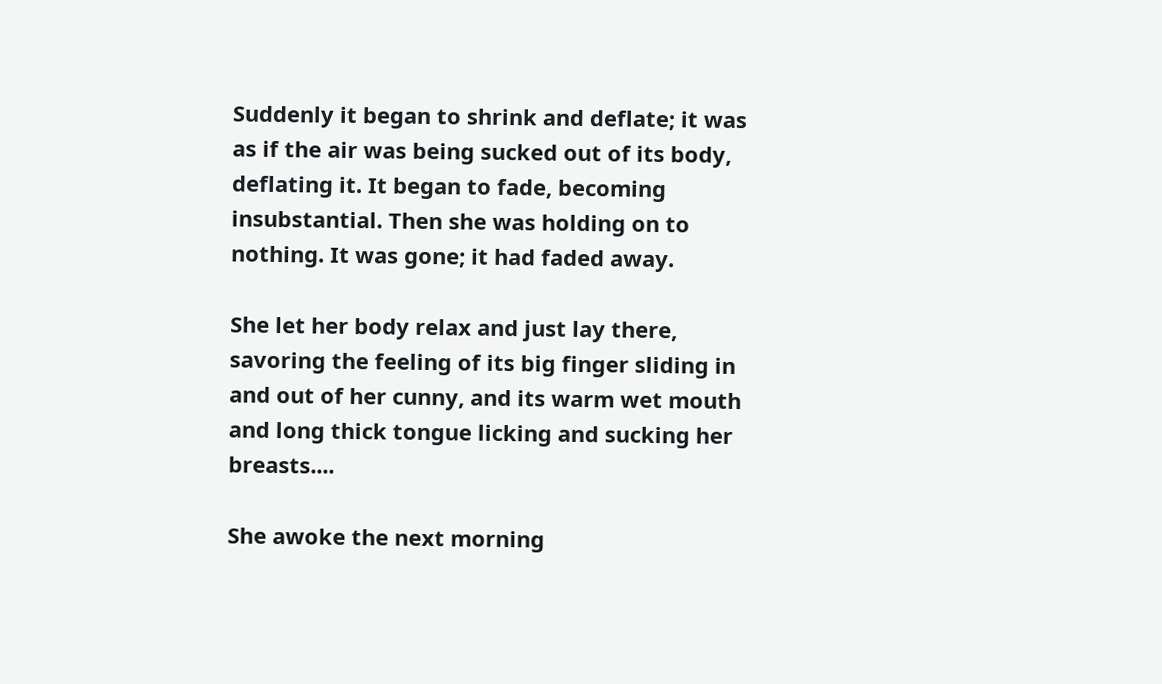Suddenly it began to shrink and deflate; it was as if the air was being sucked out of its body, deflating it. It began to fade, becoming insubstantial. Then she was holding on to nothing. It was gone; it had faded away.

She let her body relax and just lay there, savoring the feeling of its big finger sliding in and out of her cunny, and its warm wet mouth and long thick tongue licking and sucking her breasts....

She awoke the next morning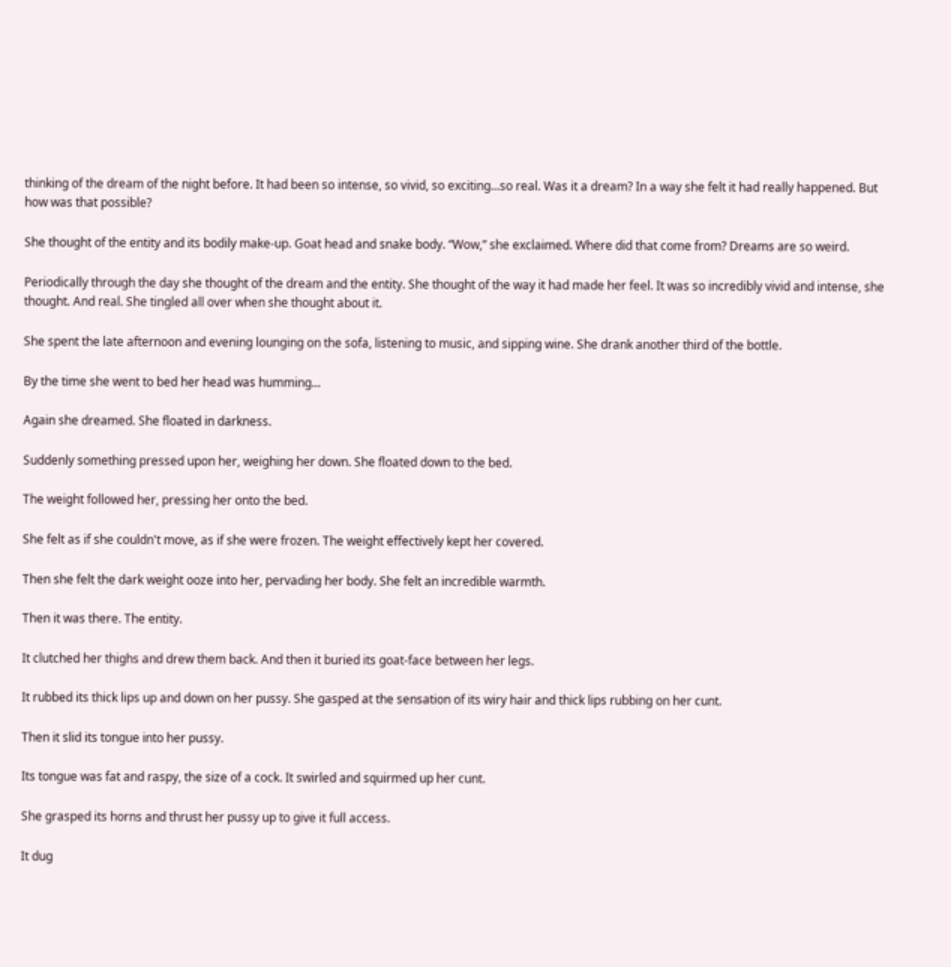thinking of the dream of the night before. It had been so intense, so vivid, so exciting...so real. Was it a dream? In a way she felt it had really happened. But how was that possible?

She thought of the entity and its bodily make-up. Goat head and snake body. “Wow,” she exclaimed. Where did that come from? Dreams are so weird.

Periodically through the day she thought of the dream and the entity. She thought of the way it had made her feel. It was so incredibly vivid and intense, she thought. And real. She tingled all over when she thought about it.

She spent the late afternoon and evening lounging on the sofa, listening to music, and sipping wine. She drank another third of the bottle.

By the time she went to bed her head was humming...

Again she dreamed. She floated in darkness.

Suddenly something pressed upon her, weighing her down. She floated down to the bed.

The weight followed her, pressing her onto the bed.

She felt as if she couldn't move, as if she were frozen. The weight effectively kept her covered.

Then she felt the dark weight ooze into her, pervading her body. She felt an incredible warmth.

Then it was there. The entity.

It clutched her thighs and drew them back. And then it buried its goat-face between her legs.

It rubbed its thick lips up and down on her pussy. She gasped at the sensation of its wiry hair and thick lips rubbing on her cunt.

Then it slid its tongue into her pussy.

Its tongue was fat and raspy, the size of a cock. It swirled and squirmed up her cunt.

She grasped its horns and thrust her pussy up to give it full access.

It dug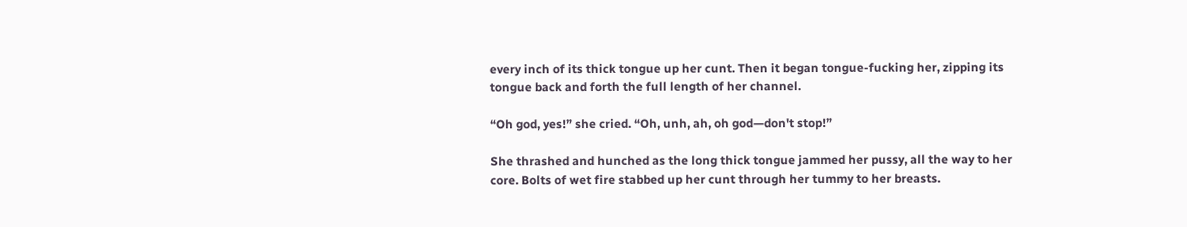every inch of its thick tongue up her cunt. Then it began tongue-fucking her, zipping its tongue back and forth the full length of her channel.

“Oh god, yes!” she cried. “Oh, unh, ah, oh god—don't stop!”

She thrashed and hunched as the long thick tongue jammed her pussy, all the way to her core. Bolts of wet fire stabbed up her cunt through her tummy to her breasts.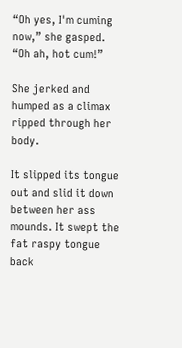“Oh yes, I'm cuming now,” she gasped. “Oh ah, hot cum!”

She jerked and humped as a climax ripped through her body.

It slipped its tongue out and slid it down between her ass mounds. It swept the fat raspy tongue back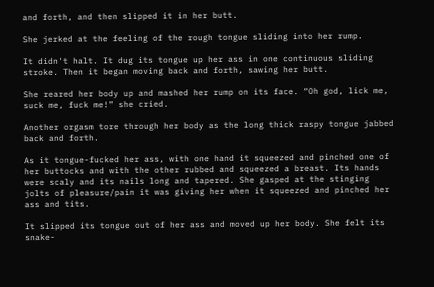and forth, and then slipped it in her butt.

She jerked at the feeling of the rough tongue sliding into her rump.

It didn't halt. It dug its tongue up her ass in one continuous sliding stroke. Then it began moving back and forth, sawing her butt.

She reared her body up and mashed her rump on its face. “Oh god, lick me, suck me, fuck me!” she cried.

Another orgasm tore through her body as the long thick raspy tongue jabbed back and forth.

As it tongue-fucked her ass, with one hand it squeezed and pinched one of her buttocks and with the other rubbed and squeezed a breast. Its hands were scaly and its nails long and tapered. She gasped at the stinging jolts of pleasure/pain it was giving her when it squeezed and pinched her ass and tits.

It slipped its tongue out of her ass and moved up her body. She felt its snake-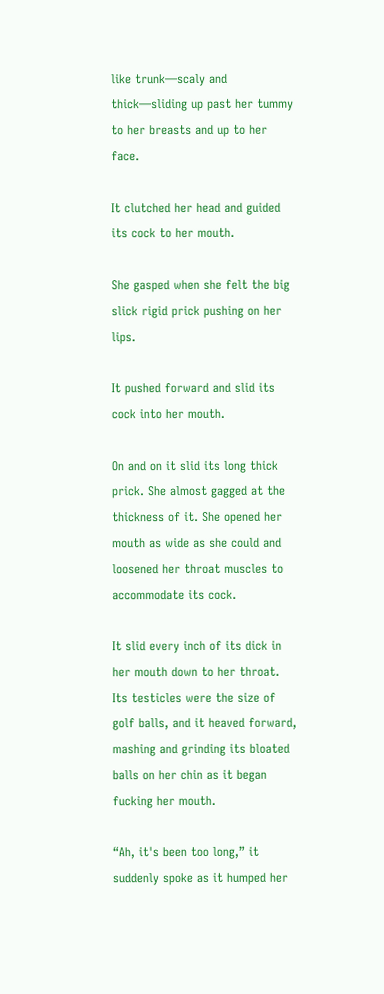like trunk—scaly and thick—sliding up past her tummy to her breasts and up to her face.

It clutched her head and guided its cock to her mouth.

She gasped when she felt the big slick rigid prick pushing on her lips.

It pushed forward and slid its cock into her mouth.

On and on it slid its long thick prick. She almost gagged at the thickness of it. She opened her mouth as wide as she could and loosened her throat muscles to accommodate its cock.

It slid every inch of its dick in her mouth down to her throat. Its testicles were the size of golf balls, and it heaved forward, mashing and grinding its bloated balls on her chin as it began fucking her mouth.

“Ah, it's been too long,” it suddenly spoke as it humped her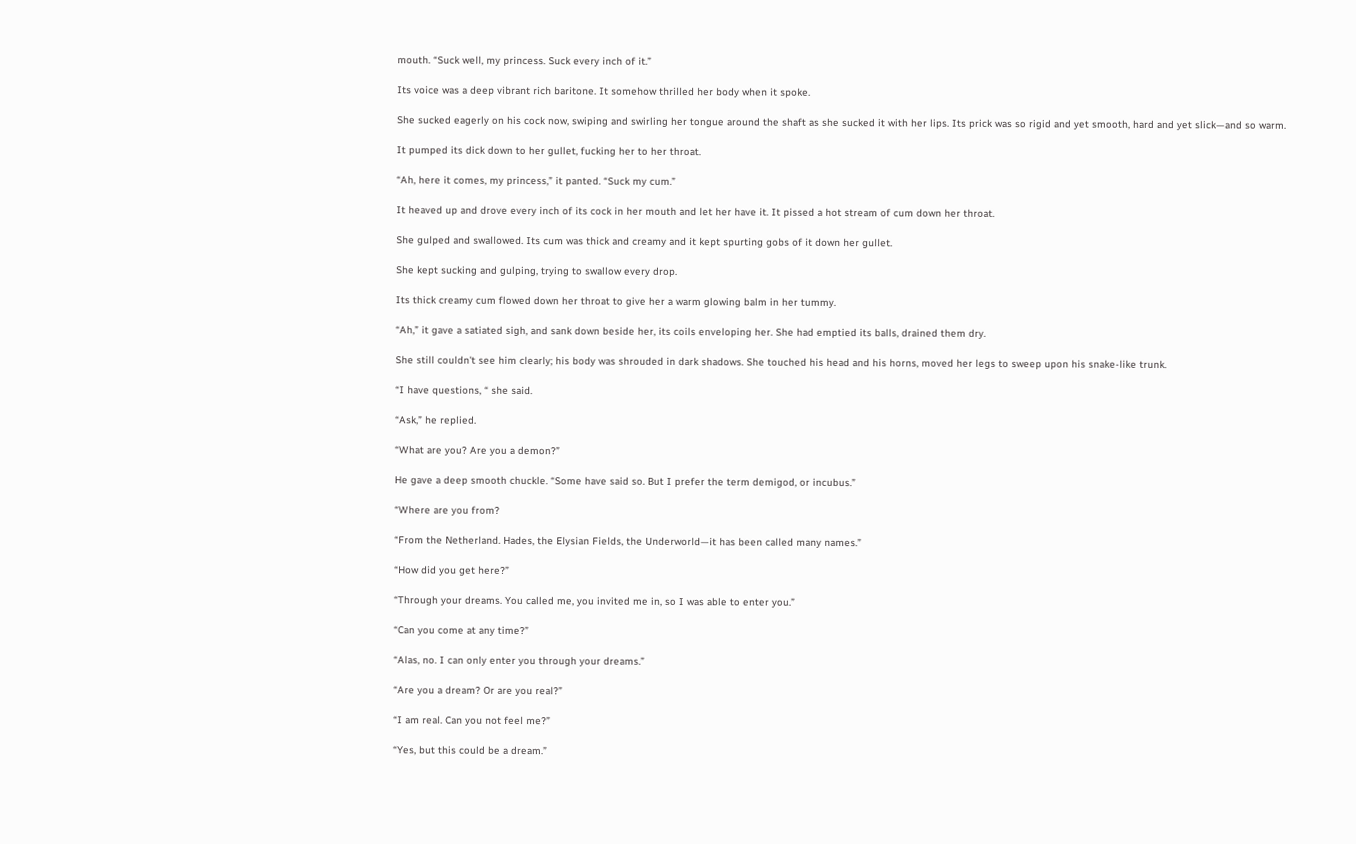mouth. “Suck well, my princess. Suck every inch of it.”

Its voice was a deep vibrant rich baritone. It somehow thrilled her body when it spoke.

She sucked eagerly on his cock now, swiping and swirling her tongue around the shaft as she sucked it with her lips. Its prick was so rigid and yet smooth, hard and yet slick—and so warm.

It pumped its dick down to her gullet, fucking her to her throat.

“Ah, here it comes, my princess,” it panted. “Suck my cum.”

It heaved up and drove every inch of its cock in her mouth and let her have it. It pissed a hot stream of cum down her throat.

She gulped and swallowed. Its cum was thick and creamy and it kept spurting gobs of it down her gullet.

She kept sucking and gulping, trying to swallow every drop.

Its thick creamy cum flowed down her throat to give her a warm glowing balm in her tummy.

“Ah,” it gave a satiated sigh, and sank down beside her, its coils enveloping her. She had emptied its balls, drained them dry.

She still couldn't see him clearly; his body was shrouded in dark shadows. She touched his head and his horns, moved her legs to sweep upon his snake-like trunk.

“I have questions, “ she said.

“Ask,” he replied.

“What are you? Are you a demon?”

He gave a deep smooth chuckle. “Some have said so. But I prefer the term demigod, or incubus.”

“Where are you from?

“From the Netherland. Hades, the Elysian Fields, the Underworld—it has been called many names.”

“How did you get here?”

“Through your dreams. You called me, you invited me in, so I was able to enter you.”

“Can you come at any time?”

“Alas, no. I can only enter you through your dreams.”

“Are you a dream? Or are you real?”

“I am real. Can you not feel me?”

“Yes, but this could be a dream.”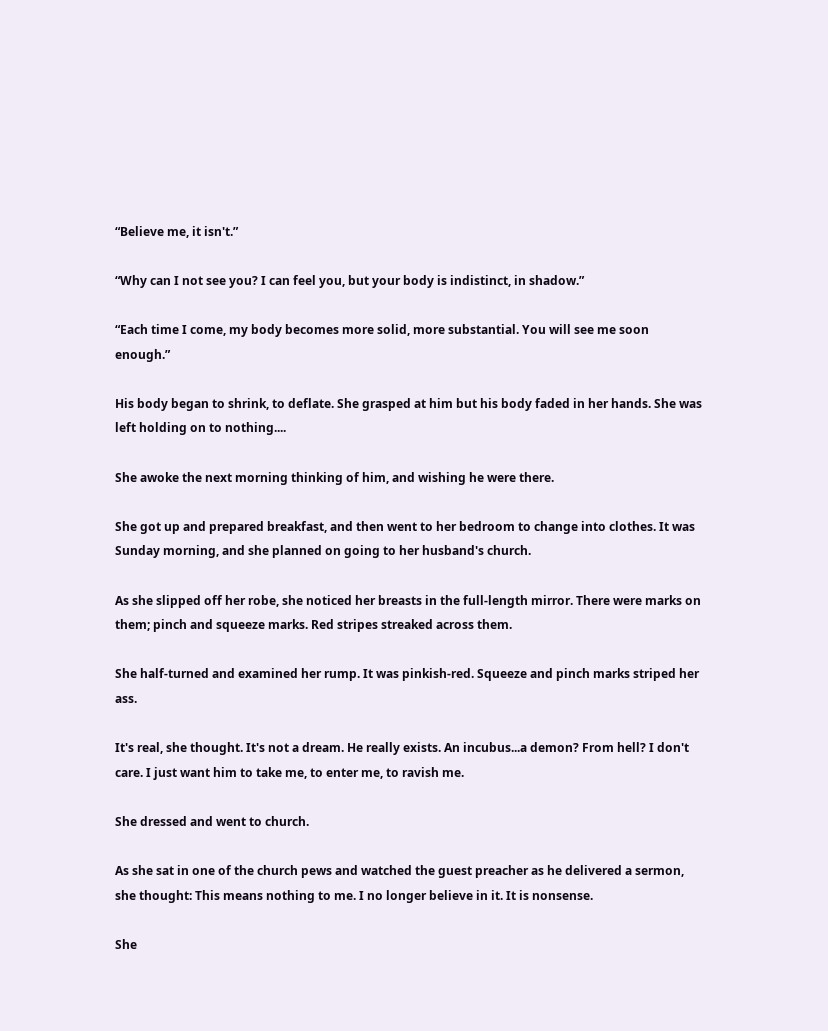“Believe me, it isn't.”

“Why can I not see you? I can feel you, but your body is indistinct, in shadow.”

“Each time I come, my body becomes more solid, more substantial. You will see me soon enough.”

His body began to shrink, to deflate. She grasped at him but his body faded in her hands. She was left holding on to nothing....

She awoke the next morning thinking of him, and wishing he were there.

She got up and prepared breakfast, and then went to her bedroom to change into clothes. It was Sunday morning, and she planned on going to her husband's church.

As she slipped off her robe, she noticed her breasts in the full-length mirror. There were marks on them; pinch and squeeze marks. Red stripes streaked across them.

She half-turned and examined her rump. It was pinkish-red. Squeeze and pinch marks striped her ass.

It's real, she thought. It's not a dream. He really exists. An incubus...a demon? From hell? I don't care. I just want him to take me, to enter me, to ravish me.

She dressed and went to church.

As she sat in one of the church pews and watched the guest preacher as he delivered a sermon, she thought: This means nothing to me. I no longer believe in it. It is nonsense.

She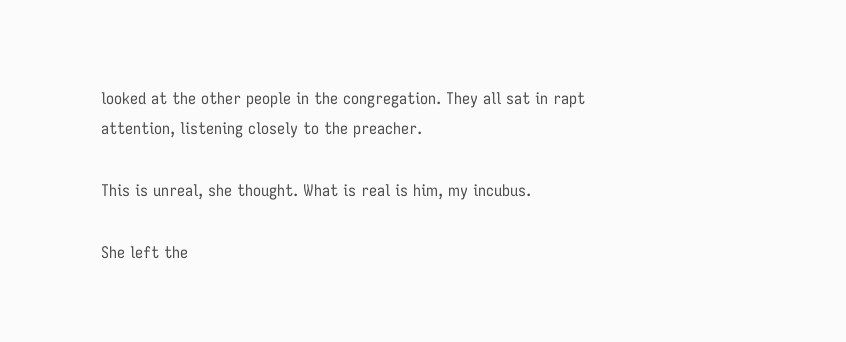looked at the other people in the congregation. They all sat in rapt attention, listening closely to the preacher.

This is unreal, she thought. What is real is him, my incubus.

She left the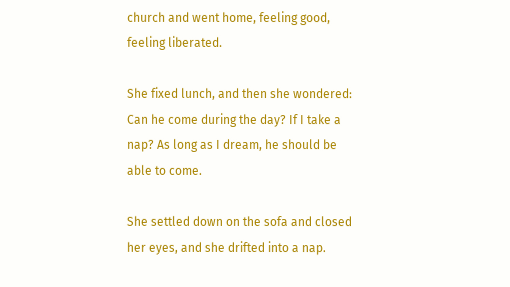church and went home, feeling good, feeling liberated.

She fixed lunch, and then she wondered: Can he come during the day? If I take a nap? As long as I dream, he should be able to come.

She settled down on the sofa and closed her eyes, and she drifted into a nap.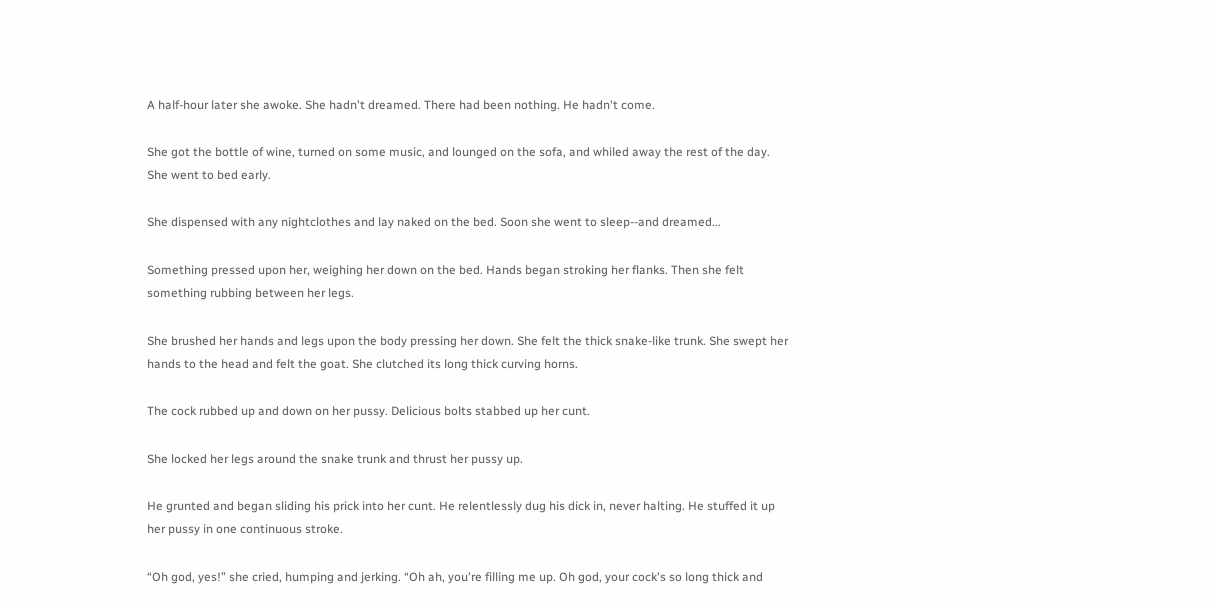A half-hour later she awoke. She hadn't dreamed. There had been nothing. He hadn't come.

She got the bottle of wine, turned on some music, and lounged on the sofa, and whiled away the rest of the day. She went to bed early.

She dispensed with any nightclothes and lay naked on the bed. Soon she went to sleep--and dreamed...

Something pressed upon her, weighing her down on the bed. Hands began stroking her flanks. Then she felt something rubbing between her legs.

She brushed her hands and legs upon the body pressing her down. She felt the thick snake-like trunk. She swept her hands to the head and felt the goat. She clutched its long thick curving horns.

The cock rubbed up and down on her pussy. Delicious bolts stabbed up her cunt.

She locked her legs around the snake trunk and thrust her pussy up.

He grunted and began sliding his prick into her cunt. He relentlessly dug his dick in, never halting. He stuffed it up her pussy in one continuous stroke.

“Oh god, yes!” she cried, humping and jerking. “Oh ah, you're filling me up. Oh god, your cock's so long thick and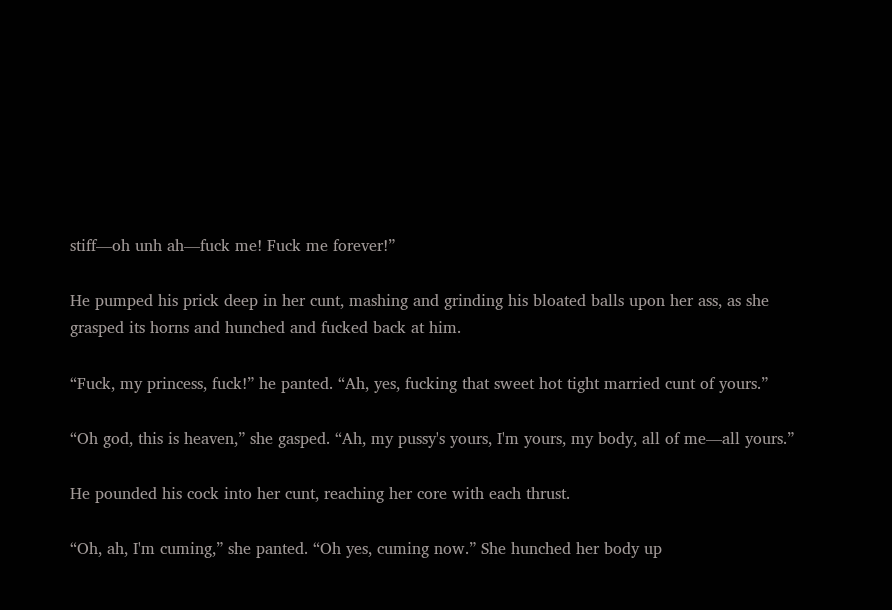stiff—oh unh ah—fuck me! Fuck me forever!”

He pumped his prick deep in her cunt, mashing and grinding his bloated balls upon her ass, as she grasped its horns and hunched and fucked back at him.

“Fuck, my princess, fuck!” he panted. “Ah, yes, fucking that sweet hot tight married cunt of yours.”

“Oh god, this is heaven,” she gasped. “Ah, my pussy's yours, I'm yours, my body, all of me—all yours.”

He pounded his cock into her cunt, reaching her core with each thrust.

“Oh, ah, I'm cuming,” she panted. “Oh yes, cuming now.” She hunched her body up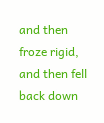and then froze rigid, and then fell back down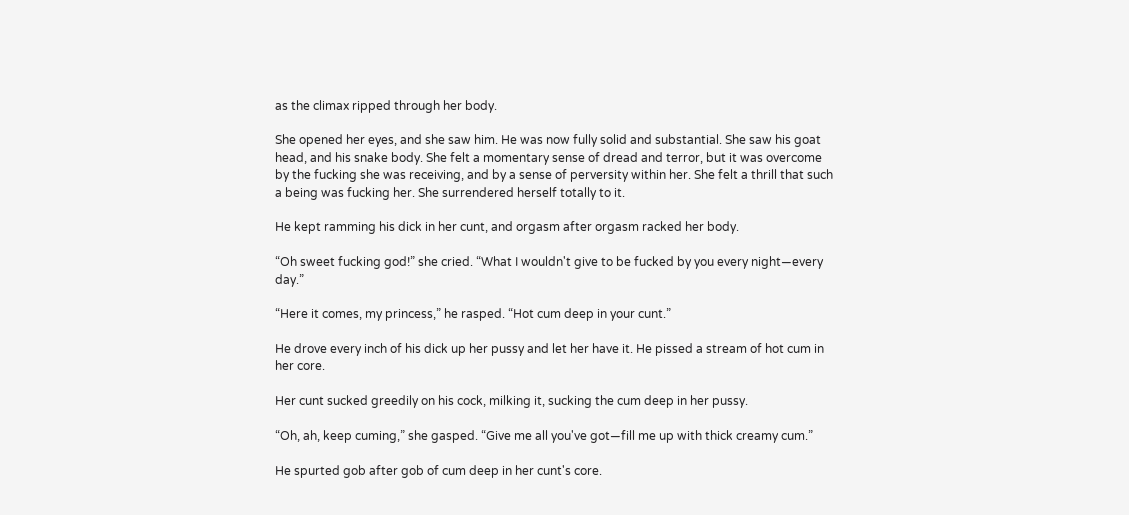as the climax ripped through her body.

She opened her eyes, and she saw him. He was now fully solid and substantial. She saw his goat head, and his snake body. She felt a momentary sense of dread and terror, but it was overcome by the fucking she was receiving, and by a sense of perversity within her. She felt a thrill that such a being was fucking her. She surrendered herself totally to it.

He kept ramming his dick in her cunt, and orgasm after orgasm racked her body.

“Oh sweet fucking god!” she cried. “What I wouldn't give to be fucked by you every night—every day.”

“Here it comes, my princess,” he rasped. “Hot cum deep in your cunt.”

He drove every inch of his dick up her pussy and let her have it. He pissed a stream of hot cum in her core.

Her cunt sucked greedily on his cock, milking it, sucking the cum deep in her pussy.

“Oh, ah, keep cuming,” she gasped. “Give me all you've got—fill me up with thick creamy cum.”

He spurted gob after gob of cum deep in her cunt's core.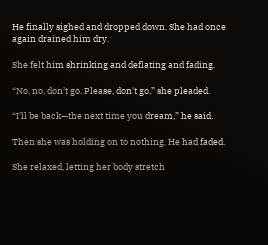He finally sighed and dropped down. She had once again drained him dry.

She felt him shrinking and deflating and fading.

“No, no, don't go. Please, don't go,” she pleaded.

“I'll be back—the next time you dream,” he said.

Then she was holding on to nothing. He had faded.

She relaxed, letting her body stretch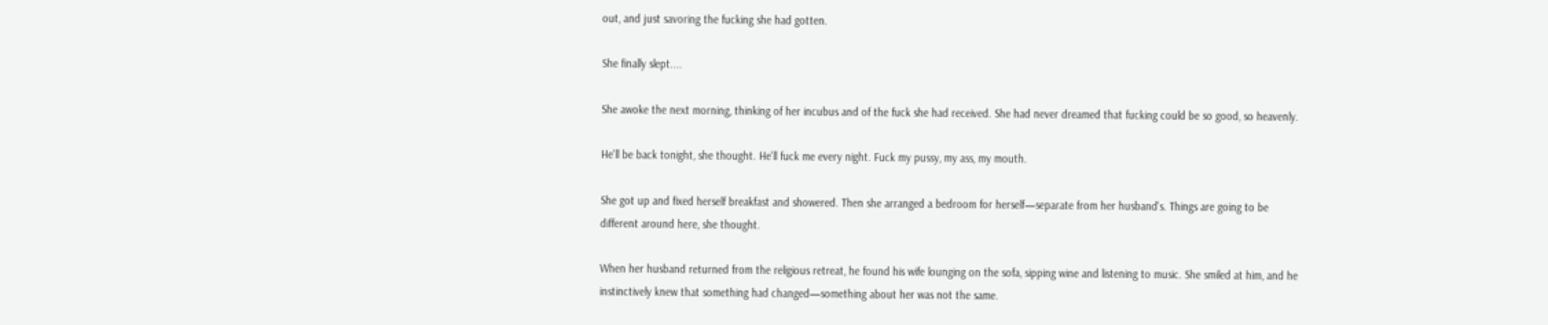out, and just savoring the fucking she had gotten.

She finally slept....

She awoke the next morning, thinking of her incubus and of the fuck she had received. She had never dreamed that fucking could be so good, so heavenly.

He'll be back tonight, she thought. He'll fuck me every night. Fuck my pussy, my ass, my mouth.

She got up and fixed herself breakfast and showered. Then she arranged a bedroom for herself—separate from her husband's. Things are going to be different around here, she thought.

When her husband returned from the religious retreat, he found his wife lounging on the sofa, sipping wine and listening to music. She smiled at him, and he instinctively knew that something had changed—something about her was not the same.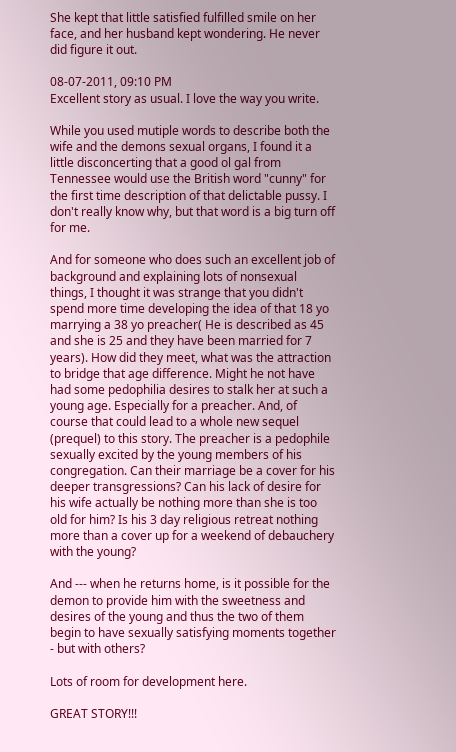She kept that little satisfied fulfilled smile on her face, and her husband kept wondering. He never did figure it out.

08-07-2011, 09:10 PM
Excellent story as usual. I love the way you write.

While you used mutiple words to describe both the wife and the demons sexual organs, I found it a little disconcerting that a good ol gal from Tennessee would use the British word "cunny" for the first time description of that delictable pussy. I don't really know why, but that word is a big turn off for me.

And for someone who does such an excellent job of background and explaining lots of nonsexual things, I thought it was strange that you didn't spend more time developing the idea of that 18 yo marrying a 38 yo preacher( He is described as 45 and she is 25 and they have been married for 7 years). How did they meet, what was the attraction to bridge that age difference. Might he not have had some pedophilia desires to stalk her at such a young age. Especially for a preacher. And, of course that could lead to a whole new sequel (prequel) to this story. The preacher is a pedophile sexually excited by the young members of his congregation. Can their marriage be a cover for his deeper transgressions? Can his lack of desire for his wife actually be nothing more than she is too old for him? Is his 3 day religious retreat nothing more than a cover up for a weekend of debauchery with the young?

And --- when he returns home, is it possible for the demon to provide him with the sweetness and desires of the young and thus the two of them begin to have sexually satisfying moments together - but with others?

Lots of room for development here.

GREAT STORY!!!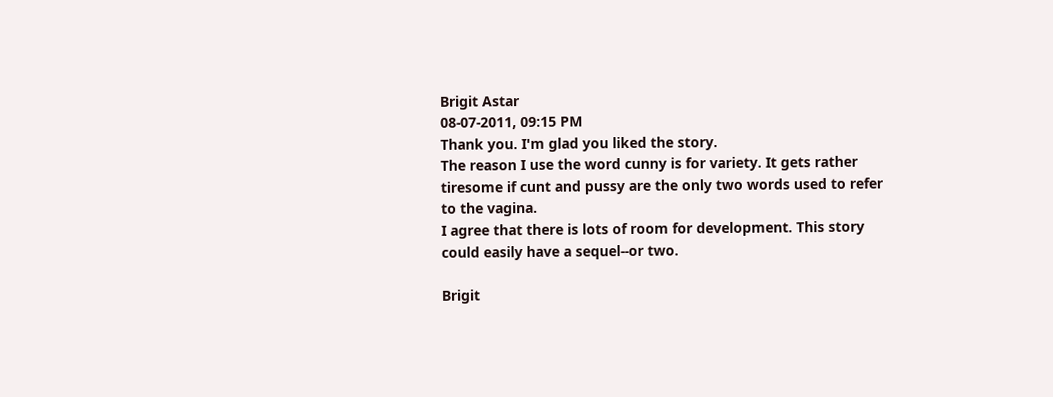Brigit Astar
08-07-2011, 09:15 PM
Thank you. I'm glad you liked the story.
The reason I use the word cunny is for variety. It gets rather tiresome if cunt and pussy are the only two words used to refer to the vagina.
I agree that there is lots of room for development. This story could easily have a sequel--or two.

Brigit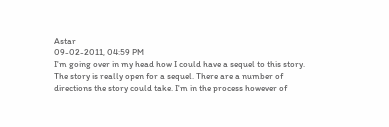Astar
09-02-2011, 04:59 PM
I'm going over in my head how I could have a sequel to this story. The story is really open for a sequel. There are a number of directions the story could take. I'm in the process however of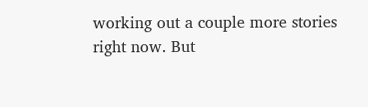working out a couple more stories right now. But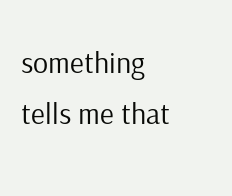something tells me that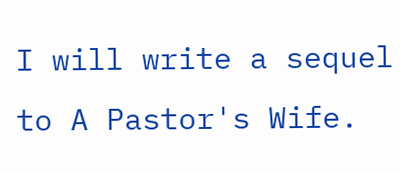I will write a sequel to A Pastor's Wife.